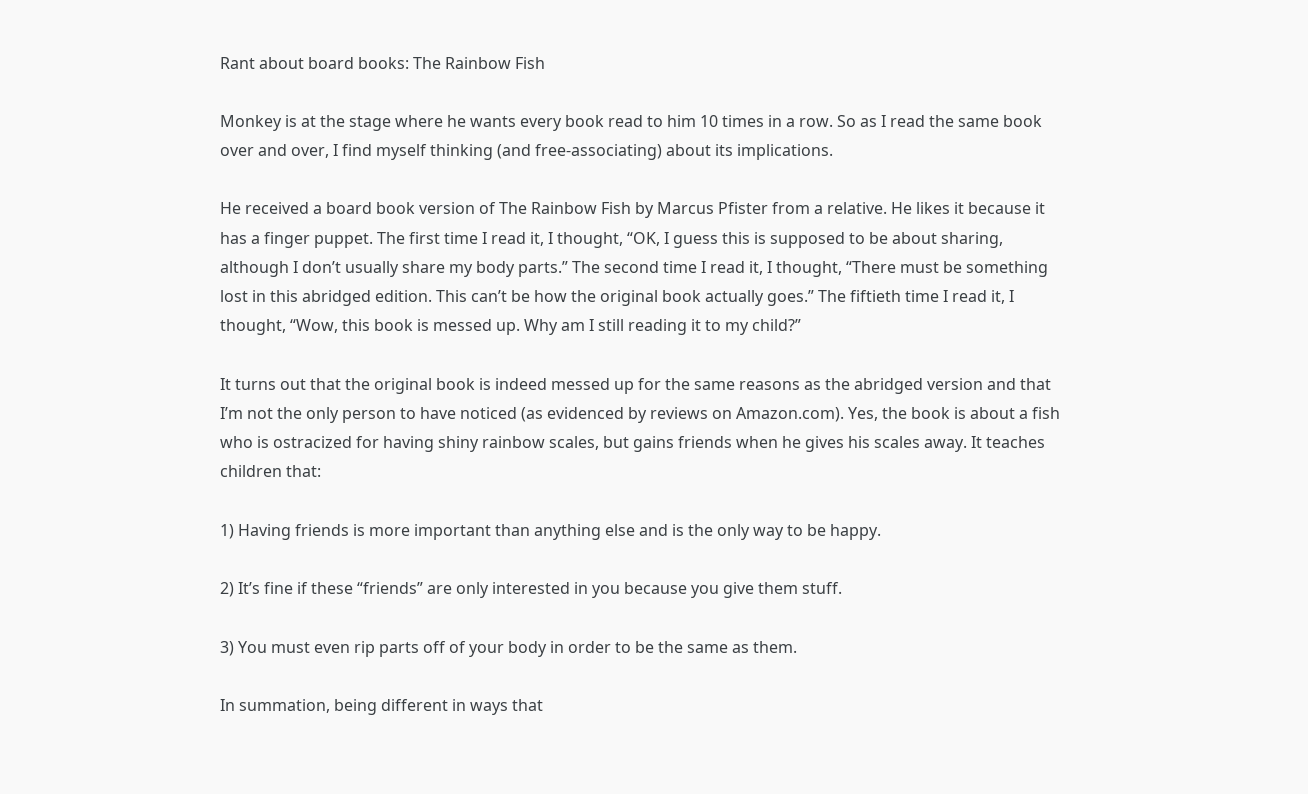Rant about board books: The Rainbow Fish

Monkey is at the stage where he wants every book read to him 10 times in a row. So as I read the same book over and over, I find myself thinking (and free-associating) about its implications.

He received a board book version of The Rainbow Fish by Marcus Pfister from a relative. He likes it because it has a finger puppet. The first time I read it, I thought, “OK, I guess this is supposed to be about sharing, although I don’t usually share my body parts.” The second time I read it, I thought, “There must be something lost in this abridged edition. This can’t be how the original book actually goes.” The fiftieth time I read it, I thought, “Wow, this book is messed up. Why am I still reading it to my child?”

It turns out that the original book is indeed messed up for the same reasons as the abridged version and that I’m not the only person to have noticed (as evidenced by reviews on Amazon.com). Yes, the book is about a fish who is ostracized for having shiny rainbow scales, but gains friends when he gives his scales away. It teaches children that:

1) Having friends is more important than anything else and is the only way to be happy.

2) It’s fine if these “friends” are only interested in you because you give them stuff.

3) You must even rip parts off of your body in order to be the same as them.

In summation, being different in ways that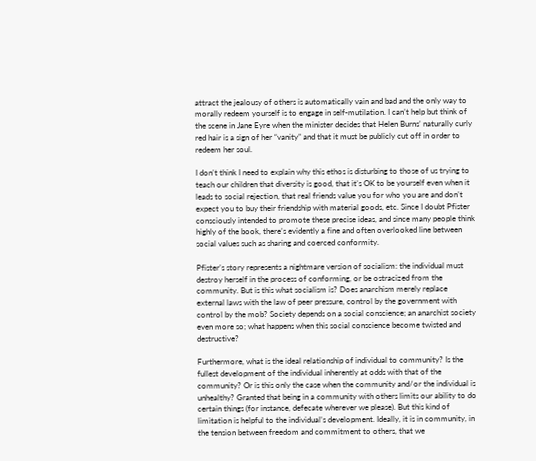attract the jealousy of others is automatically vain and bad and the only way to morally redeem yourself is to engage in self-mutilation. I can’t help but think of the scene in Jane Eyre when the minister decides that Helen Burns’ naturally curly red hair is a sign of her “vanity” and that it must be publicly cut off in order to redeem her soul.

I don’t think I need to explain why this ethos is disturbing to those of us trying to teach our children that diversity is good, that it’s OK to be yourself even when it leads to social rejection, that real friends value you for who you are and don’t expect you to buy their friendship with material goods, etc. Since I doubt Pfister consciously intended to promote these precise ideas, and since many people think highly of the book, there’s evidently a fine and often overlooked line between social values such as sharing and coerced conformity.

Pfister’s story represents a nightmare version of socialism: the individual must destroy herself in the process of conforming, or be ostracized from the community. But is this what socialism is? Does anarchism merely replace external laws with the law of peer pressure, control by the government with control by the mob? Society depends on a social conscience; an anarchist society even more so; what happens when this social conscience become twisted and destructive?

Furthermore, what is the ideal relationship of individual to community? Is the fullest development of the individual inherently at odds with that of the community? Or is this only the case when the community and/or the individual is unhealthy? Granted that being in a community with others limits our ability to do certain things (for instance, defecate wherever we please). But this kind of limitation is helpful to the individual’s development. Ideally, it is in community, in the tension between freedom and commitment to others, that we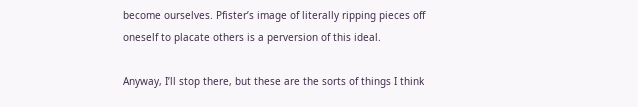become ourselves. Pfister’s image of literally ripping pieces off oneself to placate others is a perversion of this ideal.

Anyway, I’ll stop there, but these are the sorts of things I think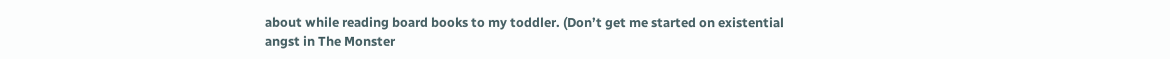about while reading board books to my toddler. (Don’t get me started on existential angst in The Monster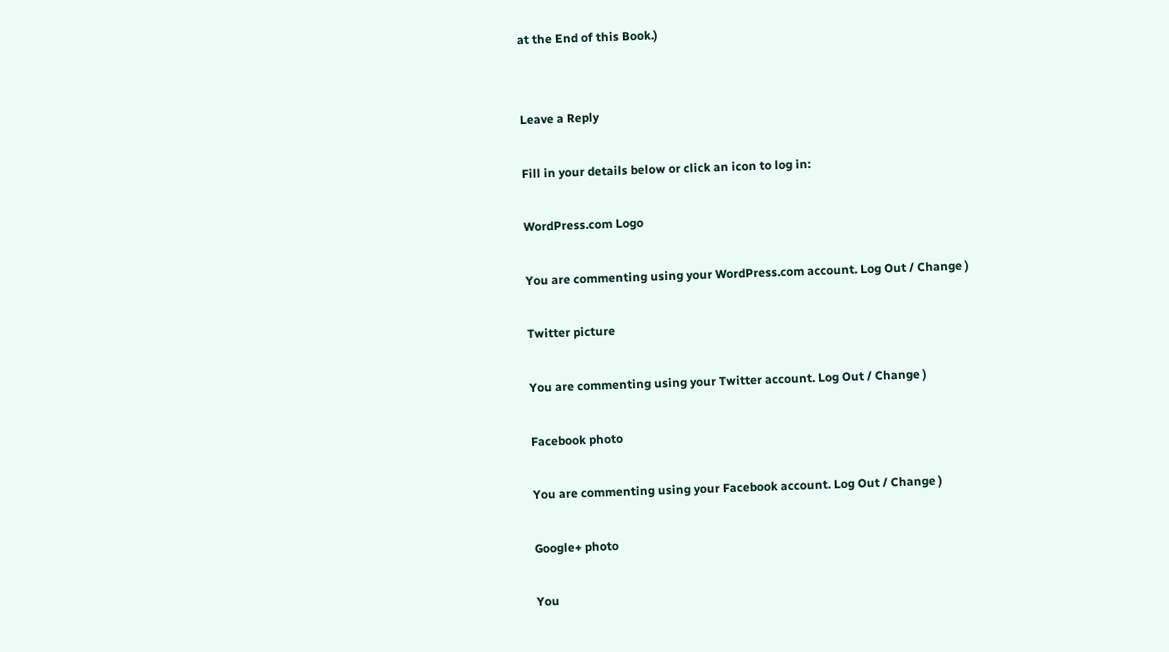at the End of this Book.)


Leave a Reply

Fill in your details below or click an icon to log in:

WordPress.com Logo

You are commenting using your WordPress.com account. Log Out / Change )

Twitter picture

You are commenting using your Twitter account. Log Out / Change )

Facebook photo

You are commenting using your Facebook account. Log Out / Change )

Google+ photo

You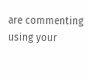are commenting using your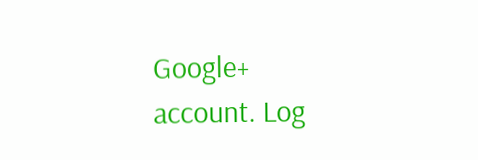Google+ account. Log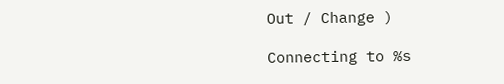Out / Change )

Connecting to %s